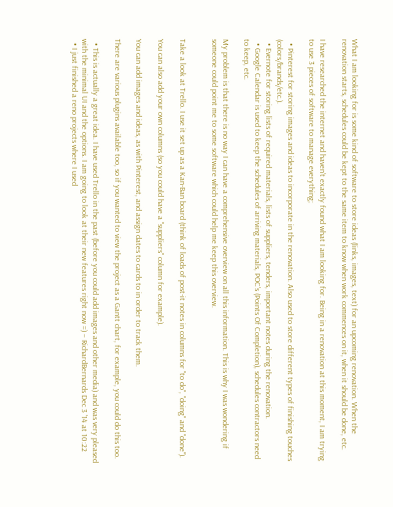What I am looking for is some kind of software to store ideas (links, images, text) for an upcoming renovation. When the renovation starts, schedules could be kept to the same item to know when work commences on it, when it should be done, etc.

I have researched the internet and haven't exactly found what I am looking for. Being in a renovation at this moment, I am trying to use 3 pieces of software to manage everything;

  • Pinterest for storing images and ideas to incorporate in the renovation. Also used to store different types of finishing touches (colors/brands/etc.).
  • Evernote for storing lists of required materials, lists of suppliers, tenders, important notes during the renovation.
  • Google Calendar is used to keep the schedules of arriving materials, POC's (Points Of Completion), schedules contractors need to keep, etc.

My problem is that there is no way I can have a comprehensive overview on all this information. This is why I was wondering if someone could point me to some software which could help me keep this overview.


Take a look at Trello. I use it set up as a Kan-Ban board (think of loads of post-it notes in columns for "to do", "doing" and "done").

You can also add your own columns (so you could have a "suppliers" column for example).

You can add images and ideas, as with Pinterest, and assign dates to cards to in order to track them.

There are various plugins available too, so if you wanted to view the project as a Gantt chart, for example, you could do this too.

  • This is actually a great idea. I have used Trello in the past (before you could add images and other media) and was very pleased with the minimal UI and the options. I am going to look at their new features right now =) – RichardBernards Dec 3 '14 at 10:22
  • I just finished a reno projects where I used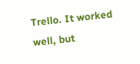Trello. It worked well, but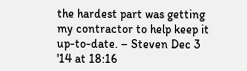the hardest part was getting my contractor to help keep it up-to-date. – Steven Dec 3 '14 at 18:16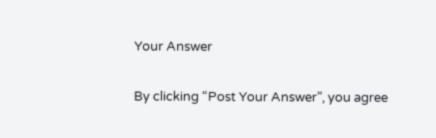Your Answer

By clicking “Post Your Answer”, you agree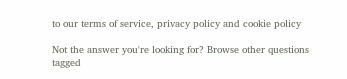to our terms of service, privacy policy and cookie policy

Not the answer you're looking for? Browse other questions tagged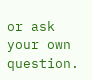or ask your own question.